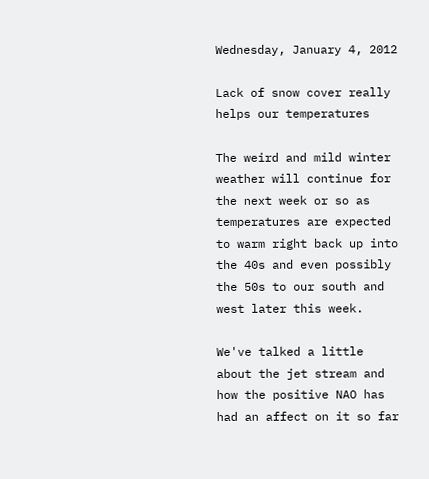Wednesday, January 4, 2012

Lack of snow cover really helps our temperatures

The weird and mild winter weather will continue for the next week or so as temperatures are expected to warm right back up into the 40s and even possibly the 50s to our south and west later this week.

We've talked a little about the jet stream and how the positive NAO has had an affect on it so far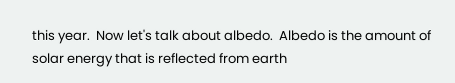this year.  Now let's talk about albedo.  Albedo is the amount of solar energy that is reflected from earth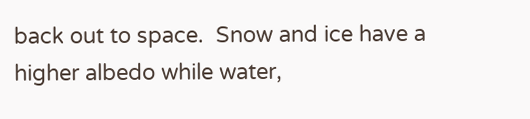back out to space.  Snow and ice have a higher albedo while water,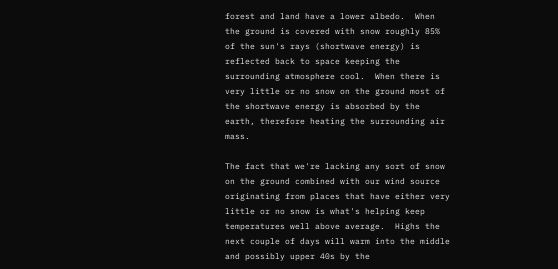forest and land have a lower albedo.  When the ground is covered with snow roughly 85% of the sun's rays (shortwave energy) is reflected back to space keeping the surrounding atmosphere cool.  When there is very little or no snow on the ground most of the shortwave energy is absorbed by the earth, therefore heating the surrounding air mass.

The fact that we're lacking any sort of snow on the ground combined with our wind source originating from places that have either very little or no snow is what's helping keep temperatures well above average.  Highs the next couple of days will warm into the middle and possibly upper 40s by the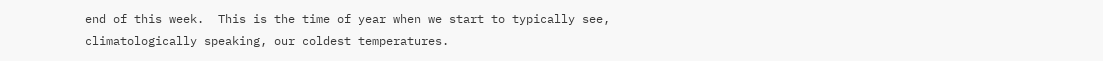end of this week.  This is the time of year when we start to typically see, climatologically speaking, our coldest temperatures.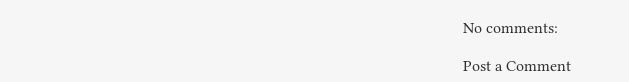No comments:

Post a Comment